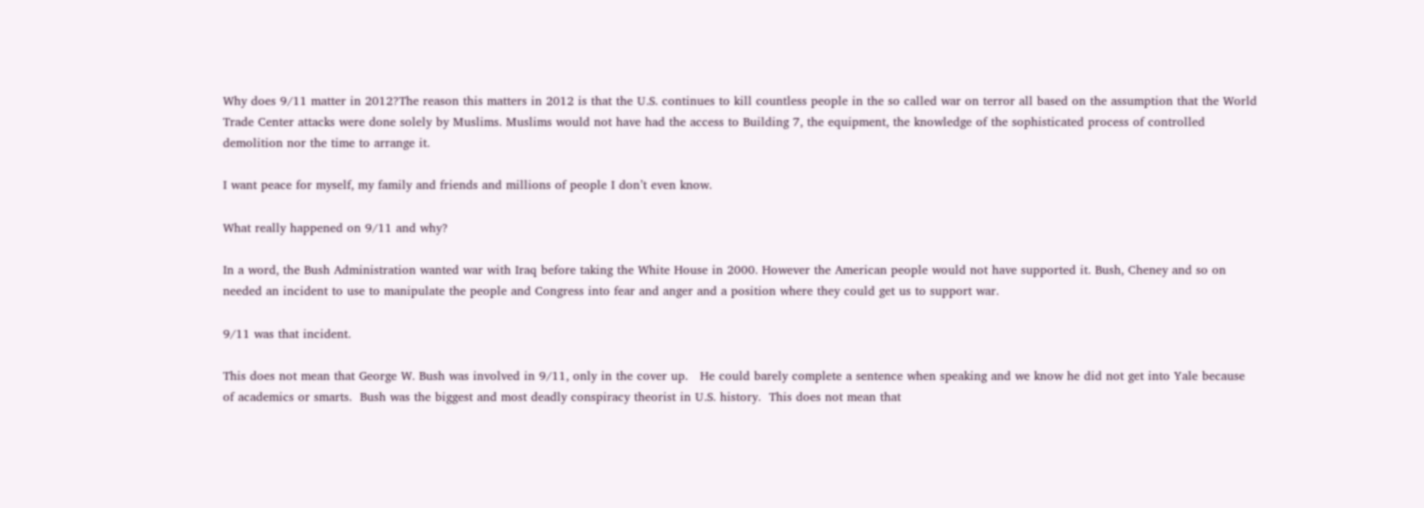Why does 9/11 matter in 2012?The reason this matters in 2012 is that the U.S. continues to kill countless people in the so called war on terror all based on the assumption that the World Trade Center attacks were done solely by Muslims. Muslims would not have had the access to Building 7, the equipment, the knowledge of the sophisticated process of controlled demolition nor the time to arrange it.

I want peace for myself, my family and friends and millions of people I don’t even know.

What really happened on 9/11 and why?

In a word, the Bush Administration wanted war with Iraq before taking the White House in 2000. However the American people would not have supported it. Bush, Cheney and so on needed an incident to use to manipulate the people and Congress into fear and anger and a position where they could get us to support war.

9/11 was that incident.

This does not mean that George W. Bush was involved in 9/11, only in the cover up.   He could barely complete a sentence when speaking and we know he did not get into Yale because of academics or smarts.  Bush was the biggest and most deadly conspiracy theorist in U.S. history.  This does not mean that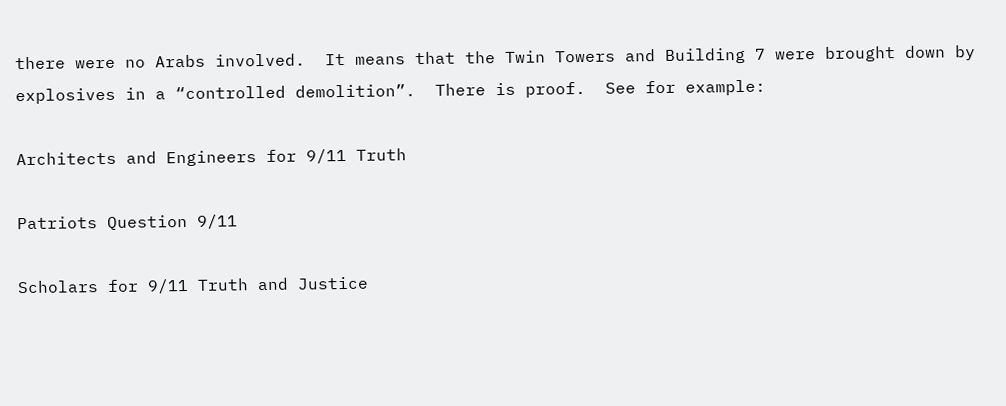there were no Arabs involved.  It means that the Twin Towers and Building 7 were brought down by explosives in a “controlled demolition”.  There is proof.  See for example:

Architects and Engineers for 9/11 Truth

Patriots Question 9/11

Scholars for 9/11 Truth and Justice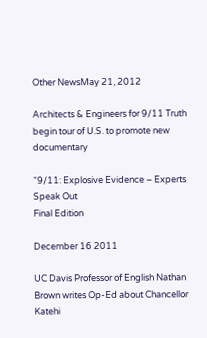Other NewsMay 21, 2012

Architects & Engineers for 9/11 Truth begin tour of U.S. to promote new documentary

“9/11: Explosive Evidence – Experts Speak Out
Final Edition

December 16 2011

UC Davis Professor of English Nathan Brown writes Op-Ed about Chancellor Katehi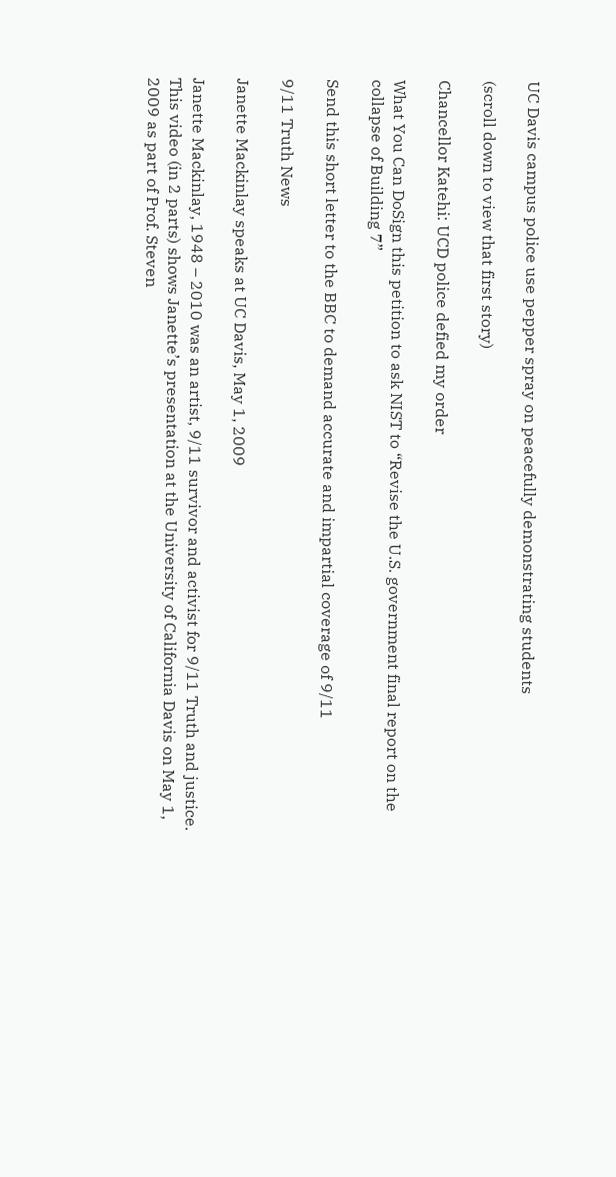UC Davis campus police use pepper spray on peacefully demonstrating students

(scroll down to view that first story)

Chancellor Katehi: UCD police defied my order

What You Can DoSign this petition to ask NIST to “Revise the U.S. government final report on the collapse of Building 7”

Send this short letter to the BBC to demand accurate and impartial coverage of 9/11

9/11 Truth News

Janette Mackinlay speaks at UC Davis, May 1, 2009

Janette Mackinlay, 1948 – 2010 was an artist, 9/11 survivor and activist for 9/11 Truth and justice. This video (in 2 parts) shows Janette’s presentation at the University of California Davis on May 1, 2009 as part of Prof. Steven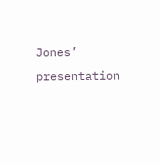Jones’ presentation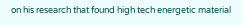on his research that found high tech energetic material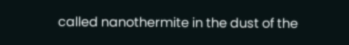called nanothermite in the dust of the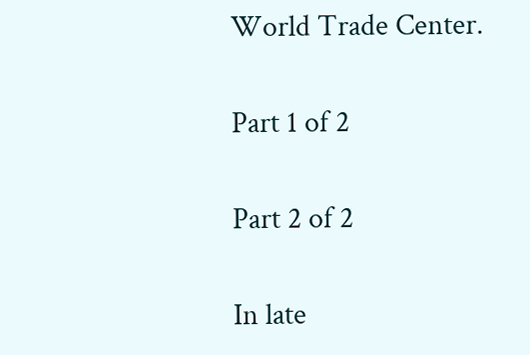World Trade Center.

Part 1 of 2

Part 2 of 2

In late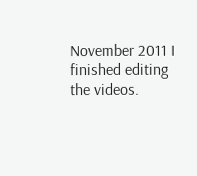November 2011 I finished editing the videos.